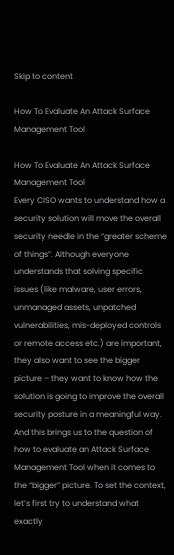Skip to content

How To Evaluate An Attack Surface Management Tool

How To Evaluate An Attack Surface Management Tool
Every CISO wants to understand how a security solution will move the overall security needle in the “greater scheme of things”. Although everyone understands that solving specific issues (like malware, user errors, unmanaged assets, unpatched vulnerabilities, mis-deployed controls or remote access etc.) are important, they also want to see the bigger picture – they want to know how the solution is going to improve the overall security posture in a meaningful way.
And this brings us to the question of how to evaluate an Attack Surface Management Tool when it comes to the “bigger” picture. To set the context, let’s first try to understand what exactly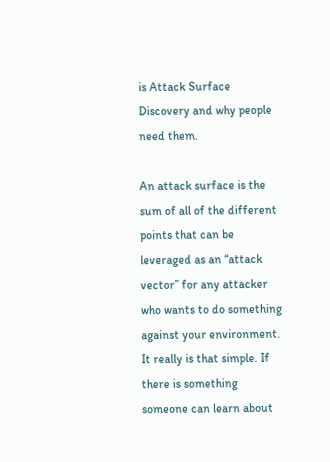is Attack Surface Discovery and why people need them.

An attack surface is the sum of all of the different points that can be leveraged as an “attack vector” for any attacker who wants to do something against your environment. It really is that simple. If there is something someone can learn about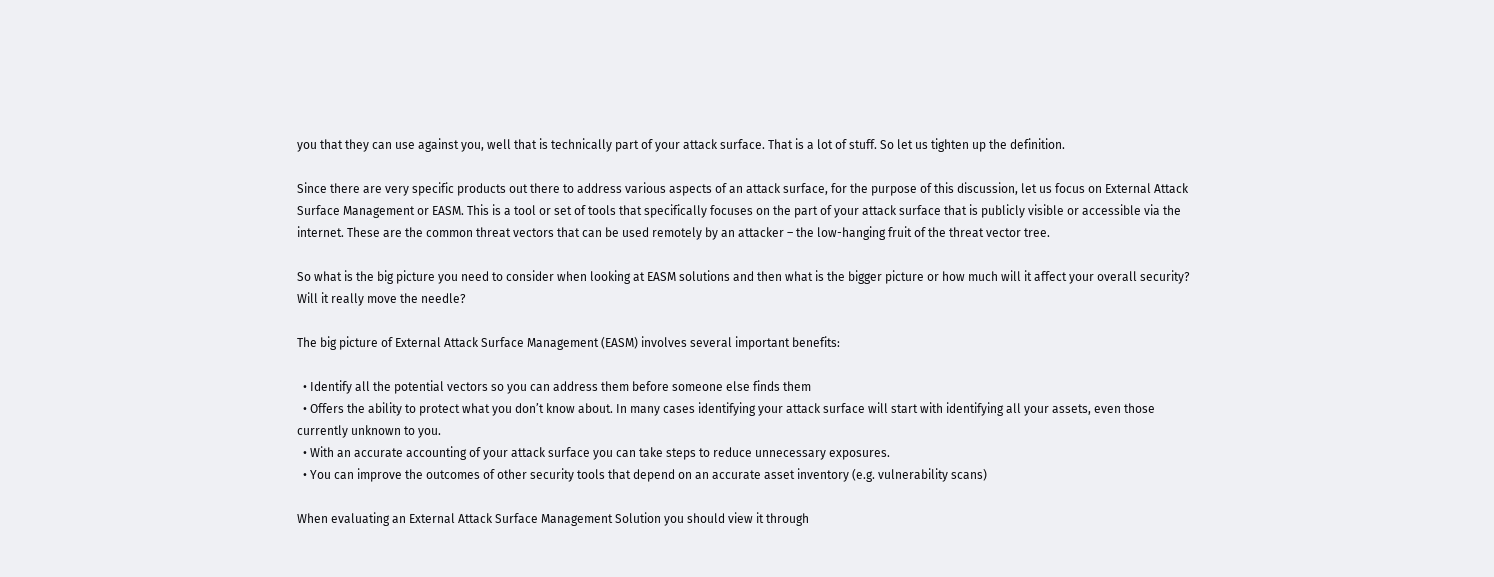you that they can use against you, well that is technically part of your attack surface. That is a lot of stuff. So let us tighten up the definition.

Since there are very specific products out there to address various aspects of an attack surface, for the purpose of this discussion, let us focus on External Attack Surface Management or EASM. This is a tool or set of tools that specifically focuses on the part of your attack surface that is publicly visible or accessible via the internet. These are the common threat vectors that can be used remotely by an attacker – the low-hanging fruit of the threat vector tree.

So what is the big picture you need to consider when looking at EASM solutions and then what is the bigger picture or how much will it affect your overall security? Will it really move the needle?

The big picture of External Attack Surface Management (EASM) involves several important benefits:

  • Identify all the potential vectors so you can address them before someone else finds them
  • Offers the ability to protect what you don’t know about. In many cases identifying your attack surface will start with identifying all your assets, even those currently unknown to you.
  • With an accurate accounting of your attack surface you can take steps to reduce unnecessary exposures.
  • You can improve the outcomes of other security tools that depend on an accurate asset inventory (e.g. vulnerability scans)

When evaluating an External Attack Surface Management Solution you should view it through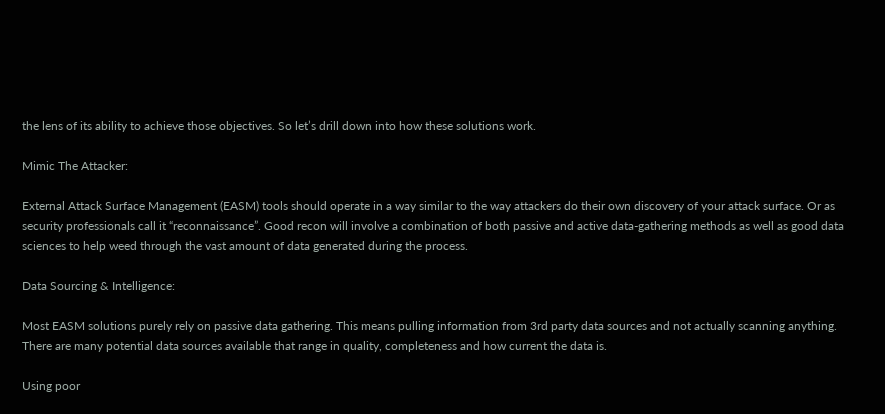the lens of its ability to achieve those objectives. So let’s drill down into how these solutions work.

Mimic The Attacker:

External Attack Surface Management (EASM) tools should operate in a way similar to the way attackers do their own discovery of your attack surface. Or as security professionals call it “reconnaissance”. Good recon will involve a combination of both passive and active data-gathering methods as well as good data sciences to help weed through the vast amount of data generated during the process.

Data Sourcing & Intelligence:

Most EASM solutions purely rely on passive data gathering. This means pulling information from 3rd party data sources and not actually scanning anything. There are many potential data sources available that range in quality, completeness and how current the data is.

Using poor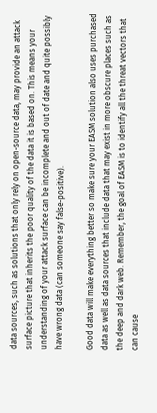data sources, such as solutions that only rely on open-source data, may provide an attack surface picture that inherits the poor quality of the data it is based on. This means your understanding of your attack surface can be incomplete and out of date and quite possibly have wrong data (can someone say false-positive).

Good data will make everything better so make sure your EASM solution also uses purchased data as well as data sources that include data that may exist in more obscure places such as the deep and dark web. Remember, the goal of EASM is to identify all the threat vectors that can cause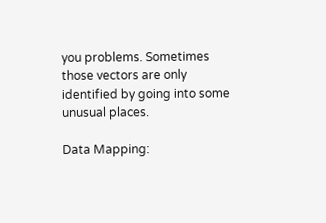you problems. Sometimes those vectors are only identified by going into some unusual places.

Data Mapping: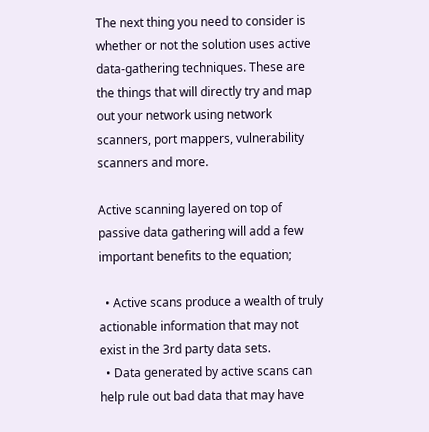The next thing you need to consider is whether or not the solution uses active data-gathering techniques. These are the things that will directly try and map out your network using network scanners, port mappers, vulnerability scanners and more.

Active scanning layered on top of passive data gathering will add a few important benefits to the equation;

  • Active scans produce a wealth of truly actionable information that may not exist in the 3rd party data sets.
  • Data generated by active scans can help rule out bad data that may have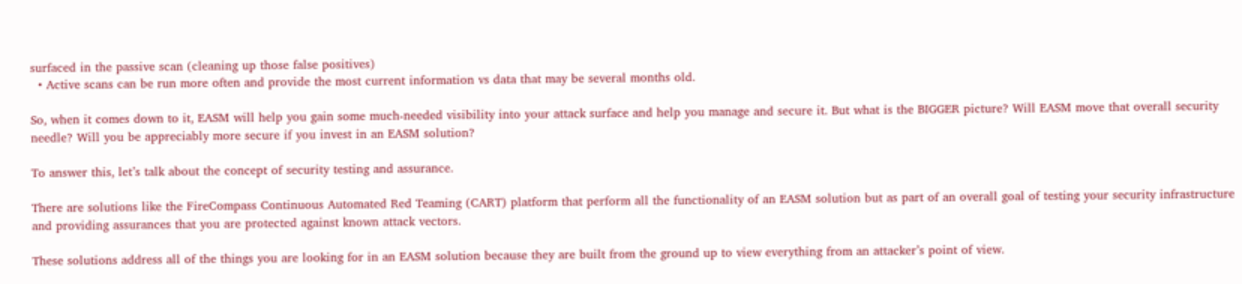surfaced in the passive scan (cleaning up those false positives)
  • Active scans can be run more often and provide the most current information vs data that may be several months old.

So, when it comes down to it, EASM will help you gain some much-needed visibility into your attack surface and help you manage and secure it. But what is the BIGGER picture? Will EASM move that overall security needle? Will you be appreciably more secure if you invest in an EASM solution?

To answer this, let’s talk about the concept of security testing and assurance.

There are solutions like the FireCompass Continuous Automated Red Teaming (CART) platform that perform all the functionality of an EASM solution but as part of an overall goal of testing your security infrastructure and providing assurances that you are protected against known attack vectors.

These solutions address all of the things you are looking for in an EASM solution because they are built from the ground up to view everything from an attacker’s point of view.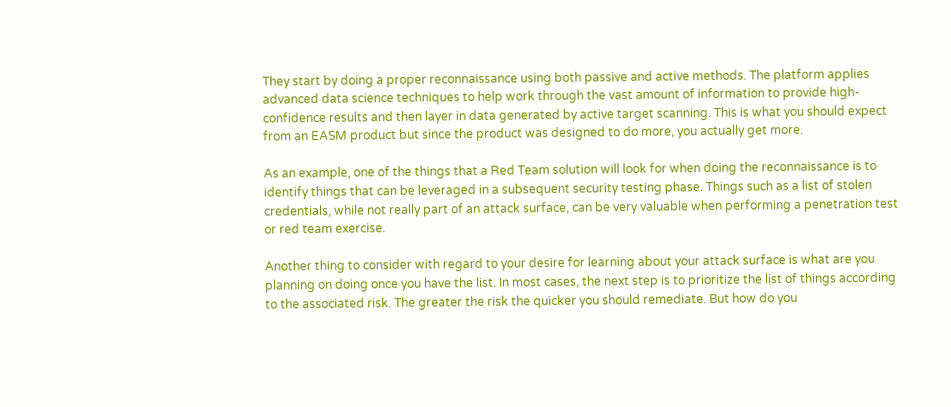They start by doing a proper reconnaissance using both passive and active methods. The platform applies advanced data science techniques to help work through the vast amount of information to provide high-confidence results and then layer in data generated by active target scanning. This is what you should expect from an EASM product but since the product was designed to do more, you actually get more.

As an example, one of the things that a Red Team solution will look for when doing the reconnaissance is to identify things that can be leveraged in a subsequent security testing phase. Things such as a list of stolen credentials, while not really part of an attack surface, can be very valuable when performing a penetration test or red team exercise.

Another thing to consider with regard to your desire for learning about your attack surface is what are you planning on doing once you have the list. In most cases, the next step is to prioritize the list of things according to the associated risk. The greater the risk the quicker you should remediate. But how do you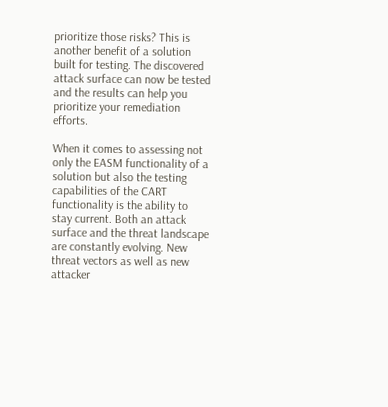prioritize those risks? This is another benefit of a solution built for testing. The discovered attack surface can now be tested and the results can help you prioritize your remediation efforts.

When it comes to assessing not only the EASM functionality of a solution but also the testing capabilities of the CART functionality is the ability to stay current. Both an attack surface and the threat landscape are constantly evolving. New threat vectors as well as new attacker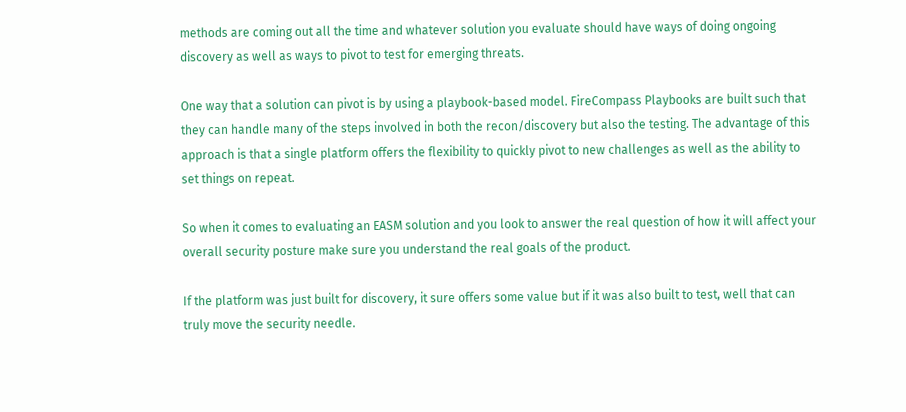methods are coming out all the time and whatever solution you evaluate should have ways of doing ongoing discovery as well as ways to pivot to test for emerging threats.

One way that a solution can pivot is by using a playbook-based model. FireCompass Playbooks are built such that they can handle many of the steps involved in both the recon/discovery but also the testing. The advantage of this approach is that a single platform offers the flexibility to quickly pivot to new challenges as well as the ability to set things on repeat.

So when it comes to evaluating an EASM solution and you look to answer the real question of how it will affect your overall security posture make sure you understand the real goals of the product.

If the platform was just built for discovery, it sure offers some value but if it was also built to test, well that can truly move the security needle.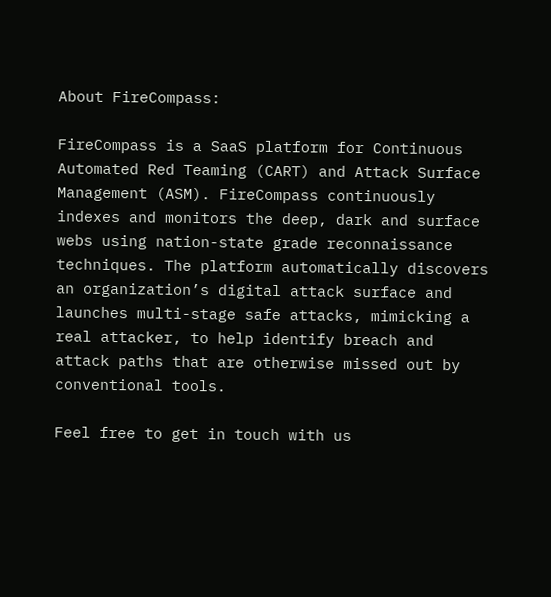About FireCompass:

FireCompass is a SaaS platform for Continuous Automated Red Teaming (CART) and Attack Surface Management (ASM). FireCompass continuously indexes and monitors the deep, dark and surface webs using nation-state grade reconnaissance techniques. The platform automatically discovers an organization’s digital attack surface and launches multi-stage safe attacks, mimicking a real attacker, to help identify breach and attack paths that are otherwise missed out by conventional tools.

Feel free to get in touch with us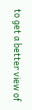to get a better view of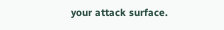your attack surface.